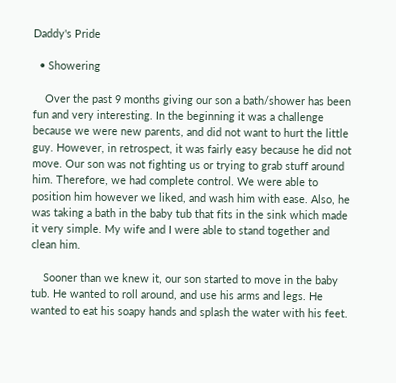Daddy's Pride

  • Showering

    Over the past 9 months giving our son a bath/shower has been fun and very interesting. In the beginning it was a challenge because we were new parents, and did not want to hurt the little guy. However, in retrospect, it was fairly easy because he did not move. Our son was not fighting us or trying to grab stuff around him. Therefore, we had complete control. We were able to position him however we liked, and wash him with ease. Also, he was taking a bath in the baby tub that fits in the sink which made it very simple. My wife and I were able to stand together and clean him.

    Sooner than we knew it, our son started to move in the baby tub. He wanted to roll around, and use his arms and legs. He wanted to eat his soapy hands and splash the water with his feet.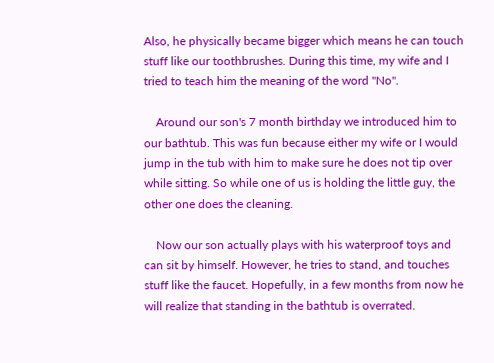Also, he physically became bigger which means he can touch stuff like our toothbrushes. During this time, my wife and I tried to teach him the meaning of the word "No".

    Around our son's 7 month birthday we introduced him to our bathtub. This was fun because either my wife or I would jump in the tub with him to make sure he does not tip over while sitting. So while one of us is holding the little guy, the other one does the cleaning.

    Now our son actually plays with his waterproof toys and can sit by himself. However, he tries to stand, and touches stuff like the faucet. Hopefully, in a few months from now he will realize that standing in the bathtub is overrated.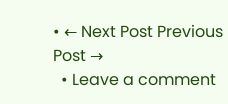• ← Next Post Previous Post →
  • Leave a comment